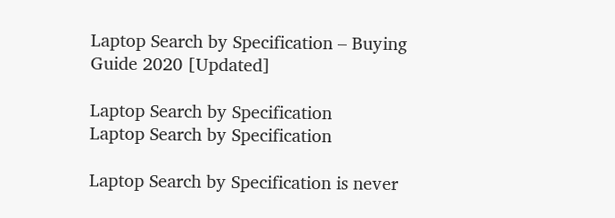Laptop Search by Specification – Buying Guide 2020 [Updated]

Laptop Search by Specification
Laptop Search by Specification

Laptop Search by Specification is never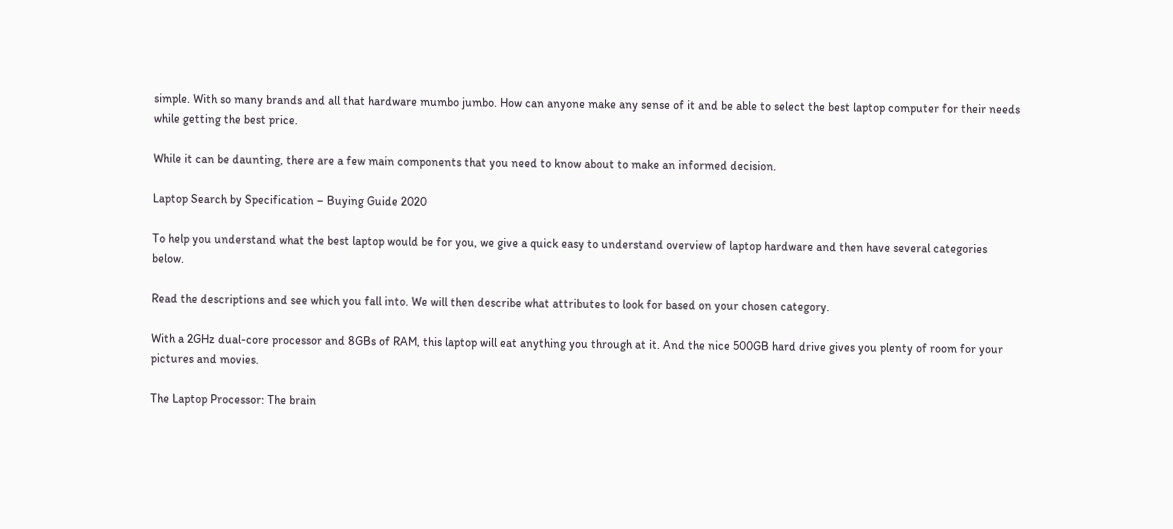simple. With so many brands and all that hardware mumbo jumbo. How can anyone make any sense of it and be able to select the best laptop computer for their needs while getting the best price.

While it can be daunting, there are a few main components that you need to know about to make an informed decision.

Laptop Search by Specification – Buying Guide 2020

To help you understand what the best laptop would be for you, we give a quick easy to understand overview of laptop hardware and then have several categories below.

Read the descriptions and see which you fall into. We will then describe what attributes to look for based on your chosen category.

With a 2GHz dual-core processor and 8GBs of RAM, this laptop will eat anything you through at it. And the nice 500GB hard drive gives you plenty of room for your pictures and movies.

The Laptop Processor: The brain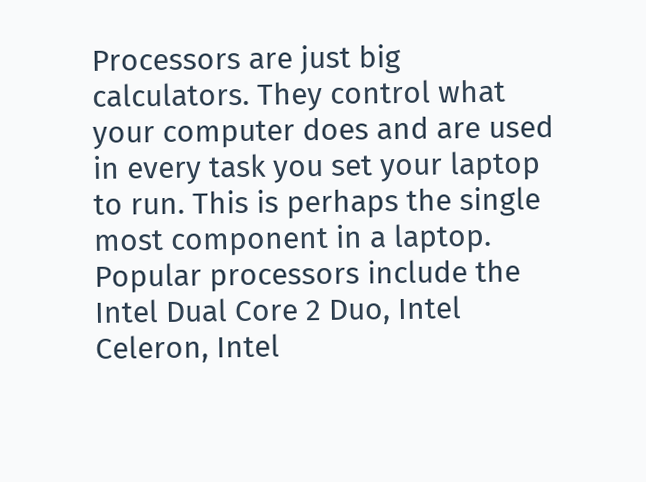Processors are just big calculators. They control what your computer does and are used in every task you set your laptop to run. This is perhaps the single most component in a laptop. Popular processors include the Intel Dual Core 2 Duo, Intel Celeron, Intel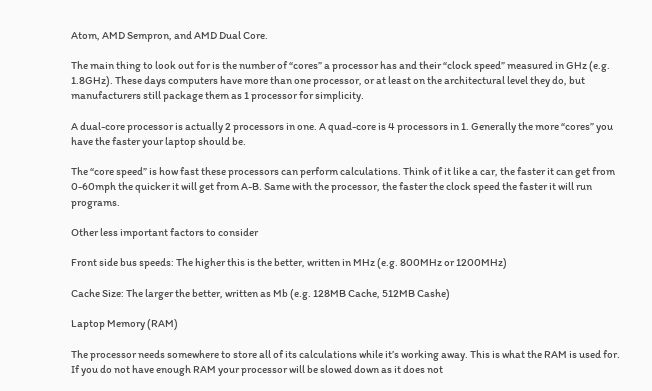Atom, AMD Sempron, and AMD Dual Core.

The main thing to look out for is the number of “cores” a processor has and their “clock speed” measured in GHz (e.g. 1.8GHz). These days computers have more than one processor, or at least on the architectural level they do, but manufacturers still package them as 1 processor for simplicity.

A dual-core processor is actually 2 processors in one. A quad-core is 4 processors in 1. Generally the more “cores” you have the faster your laptop should be.

The “core speed” is how fast these processors can perform calculations. Think of it like a car, the faster it can get from 0-60mph the quicker it will get from A-B. Same with the processor, the faster the clock speed the faster it will run programs.

Other less important factors to consider

Front side bus speeds: The higher this is the better, written in MHz (e.g. 800MHz or 1200MHz)

Cache Size: The larger the better, written as Mb (e.g. 128MB Cache, 512MB Cashe)

Laptop Memory (RAM)

The processor needs somewhere to store all of its calculations while it’s working away. This is what the RAM is used for. If you do not have enough RAM your processor will be slowed down as it does not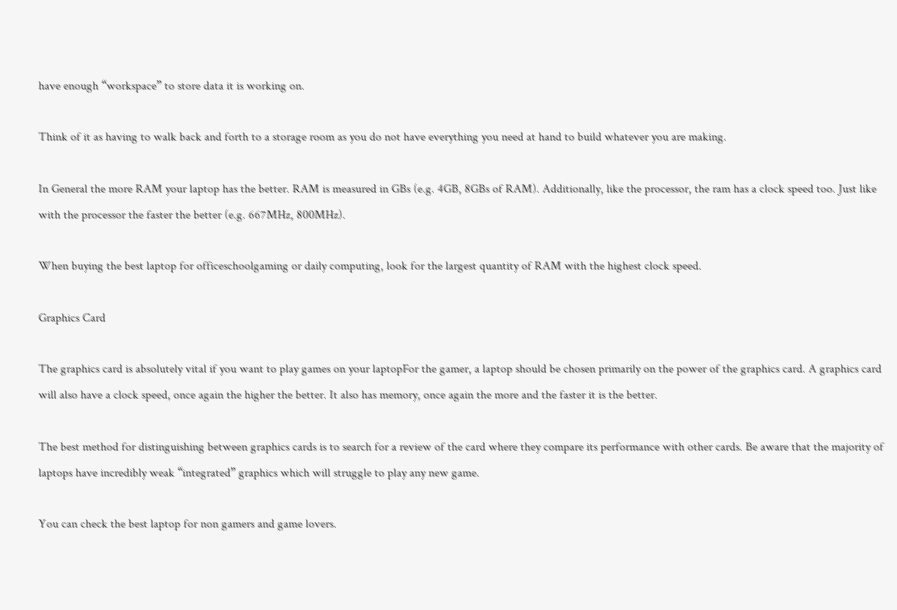have enough “workspace” to store data it is working on.

Think of it as having to walk back and forth to a storage room as you do not have everything you need at hand to build whatever you are making.

In General the more RAM your laptop has the better. RAM is measured in GBs (e.g. 4GB, 8GBs of RAM). Additionally, like the processor, the ram has a clock speed too. Just like with the processor the faster the better (e.g. 667MHz, 800MHz).

When buying the best laptop for officeschoolgaming or daily computing, look for the largest quantity of RAM with the highest clock speed.

Graphics Card

The graphics card is absolutely vital if you want to play games on your laptopFor the gamer, a laptop should be chosen primarily on the power of the graphics card. A graphics card will also have a clock speed, once again the higher the better. It also has memory, once again the more and the faster it is the better.

The best method for distinguishing between graphics cards is to search for a review of the card where they compare its performance with other cards. Be aware that the majority of laptops have incredibly weak “integrated” graphics which will struggle to play any new game.

You can check the best laptop for non gamers and game lovers.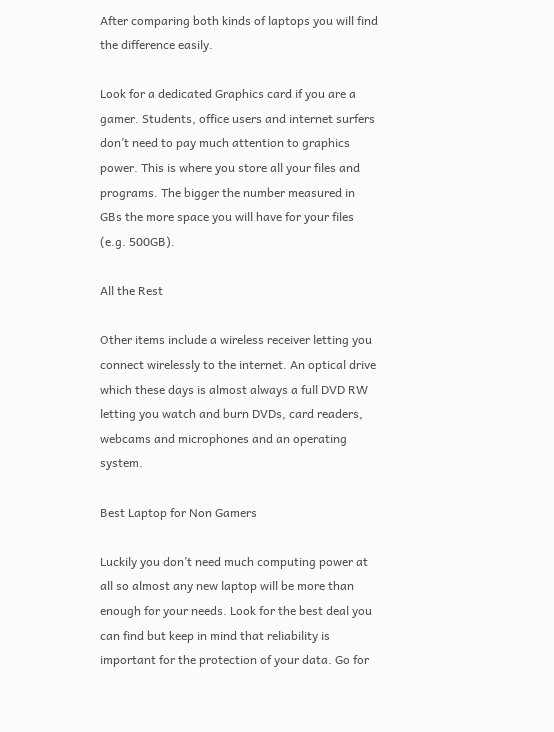After comparing both kinds of laptops you will find the difference easily.

Look for a dedicated Graphics card if you are a gamer. Students, office users and internet surfers don’t need to pay much attention to graphics power. This is where you store all your files and programs. The bigger the number measured in GBs the more space you will have for your files (e.g. 500GB).

All the Rest

Other items include a wireless receiver letting you connect wirelessly to the internet. An optical drive which these days is almost always a full DVD RW letting you watch and burn DVDs, card readers, webcams and microphones and an operating system.

Best Laptop for Non Gamers

Luckily you don’t need much computing power at all so almost any new laptop will be more than enough for your needs. Look for the best deal you can find but keep in mind that reliability is important for the protection of your data. Go for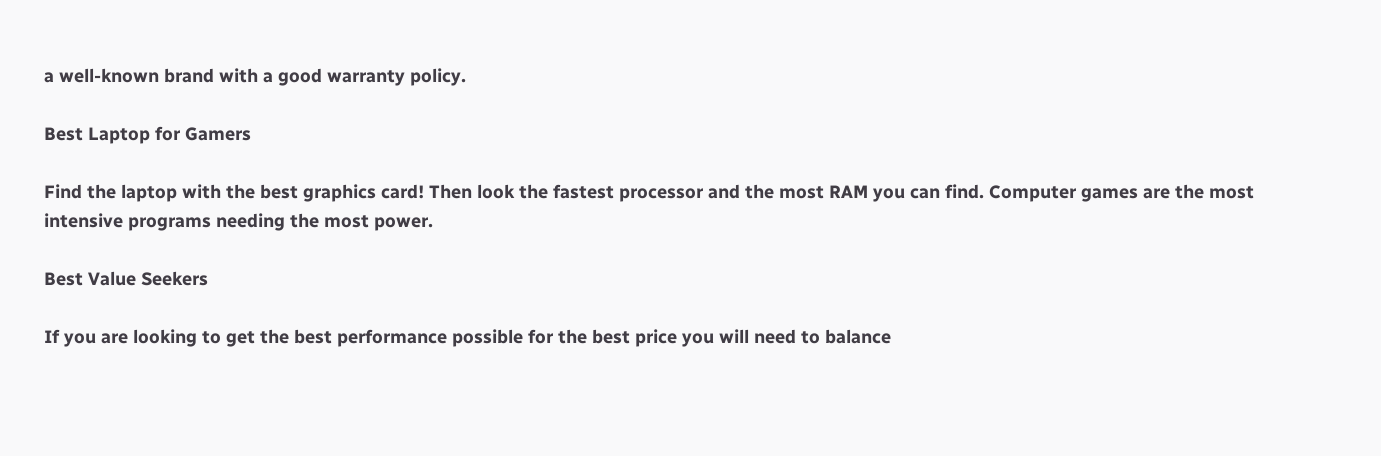a well-known brand with a good warranty policy.

Best Laptop for Gamers

Find the laptop with the best graphics card! Then look the fastest processor and the most RAM you can find. Computer games are the most intensive programs needing the most power.

Best Value Seekers

If you are looking to get the best performance possible for the best price you will need to balance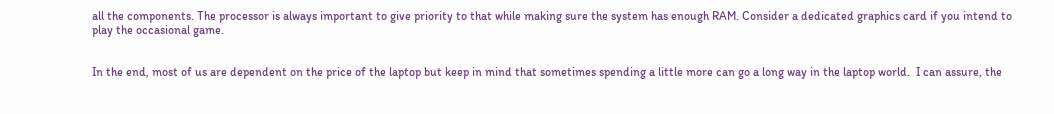all the components. The processor is always important to give priority to that while making sure the system has enough RAM. Consider a dedicated graphics card if you intend to play the occasional game.


In the end, most of us are dependent on the price of the laptop but keep in mind that sometimes spending a little more can go a long way in the laptop world.  I can assure, the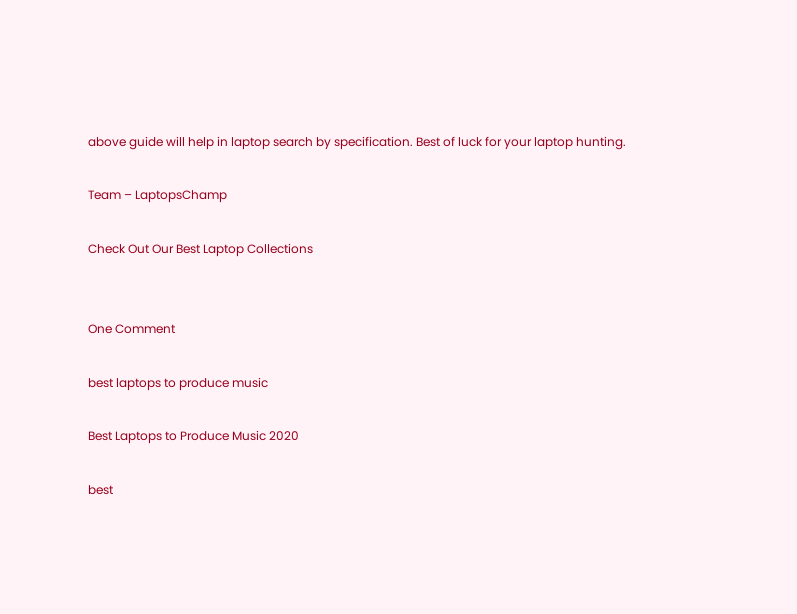above guide will help in laptop search by specification. Best of luck for your laptop hunting.

Team – LaptopsChamp

Check Out Our Best Laptop Collections


One Comment

best laptops to produce music

Best Laptops to Produce Music 2020

best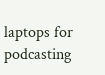laptops for podcasting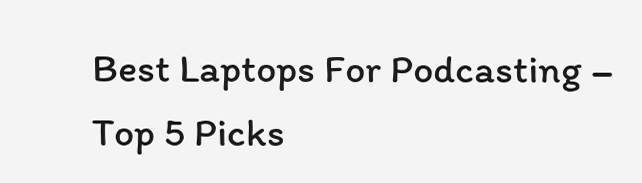Best Laptops For Podcasting – Top 5 Picks